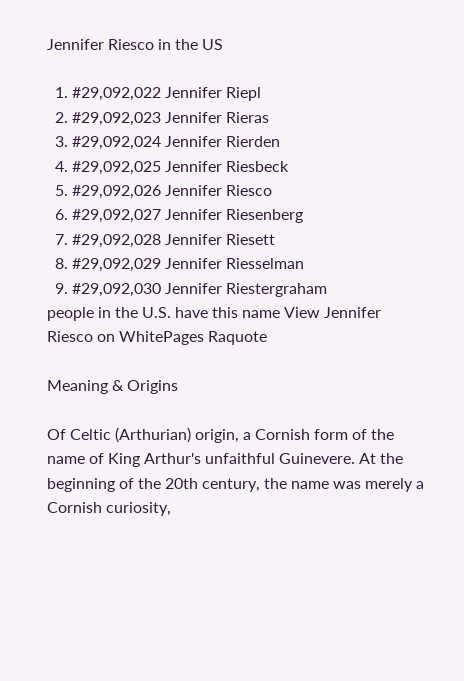Jennifer Riesco in the US

  1. #29,092,022 Jennifer Riepl
  2. #29,092,023 Jennifer Rieras
  3. #29,092,024 Jennifer Rierden
  4. #29,092,025 Jennifer Riesbeck
  5. #29,092,026 Jennifer Riesco
  6. #29,092,027 Jennifer Riesenberg
  7. #29,092,028 Jennifer Riesett
  8. #29,092,029 Jennifer Riesselman
  9. #29,092,030 Jennifer Riestergraham
people in the U.S. have this name View Jennifer Riesco on WhitePages Raquote

Meaning & Origins

Of Celtic (Arthurian) origin, a Cornish form of the name of King Arthur's unfaithful Guinevere. At the beginning of the 20th century, the name was merely a Cornish curiosity,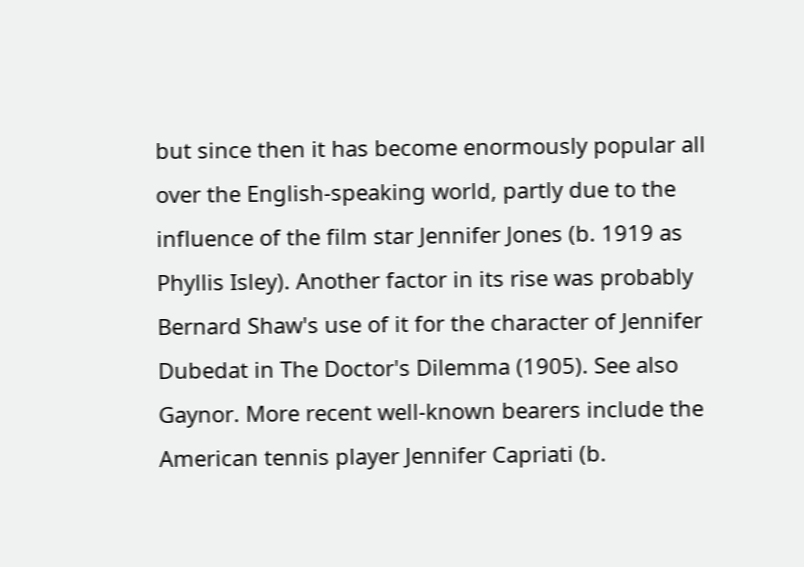but since then it has become enormously popular all over the English-speaking world, partly due to the influence of the film star Jennifer Jones (b. 1919 as Phyllis Isley). Another factor in its rise was probably Bernard Shaw's use of it for the character of Jennifer Dubedat in The Doctor's Dilemma (1905). See also Gaynor. More recent well-known bearers include the American tennis player Jennifer Capriati (b.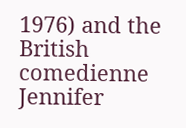1976) and the British comedienne Jennifer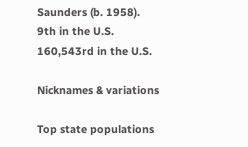Saunders (b. 1958).
9th in the U.S.
160,543rd in the U.S.

Nicknames & variations

Top state populations